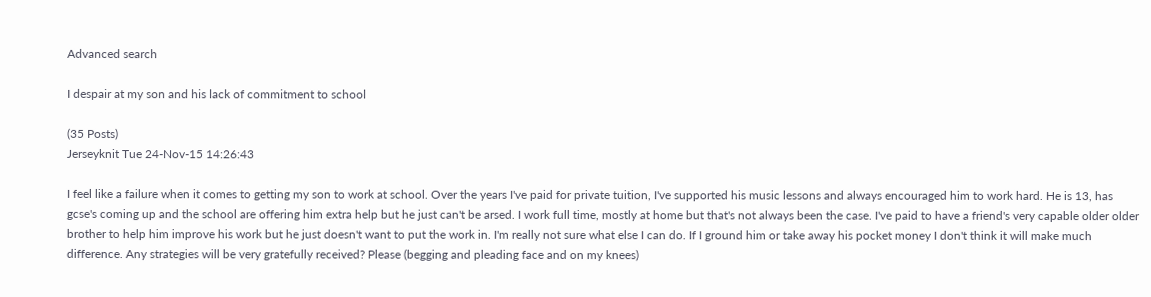Advanced search

I despair at my son and his lack of commitment to school

(35 Posts)
Jerseyknit Tue 24-Nov-15 14:26:43

I feel like a failure when it comes to getting my son to work at school. Over the years I've paid for private tuition, I've supported his music lessons and always encouraged him to work hard. He is 13, has gcse's coming up and the school are offering him extra help but he just can't be arsed. I work full time, mostly at home but that's not always been the case. I've paid to have a friend's very capable older older brother to help him improve his work but he just doesn't want to put the work in. I'm really not sure what else I can do. If I ground him or take away his pocket money I don't think it will make much difference. Any strategies will be very gratefully received? Please (begging and pleading face and on my knees)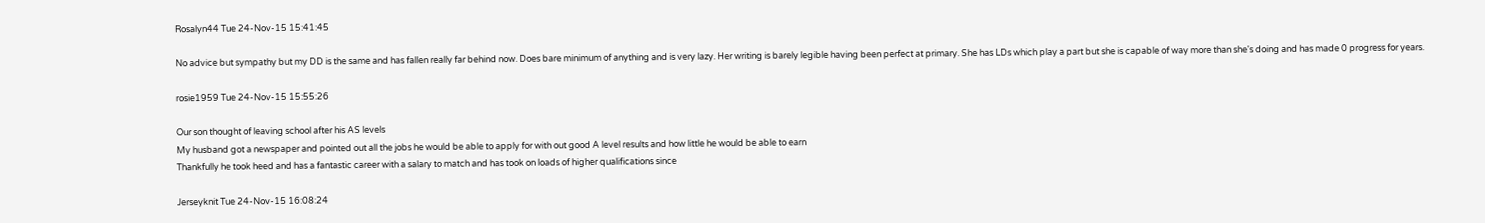Rosalyn44 Tue 24-Nov-15 15:41:45

No advice but sympathy but my DD is the same and has fallen really far behind now. Does bare minimum of anything and is very lazy. Her writing is barely legible having been perfect at primary. She has LDs which play a part but she is capable of way more than she's doing and has made 0 progress for years.

rosie1959 Tue 24-Nov-15 15:55:26

Our son thought of leaving school after his AS levels
My husband got a newspaper and pointed out all the jobs he would be able to apply for with out good A level results and how little he would be able to earn
Thankfully he took heed and has a fantastic career with a salary to match and has took on loads of higher qualifications since

Jerseyknit Tue 24-Nov-15 16:08:24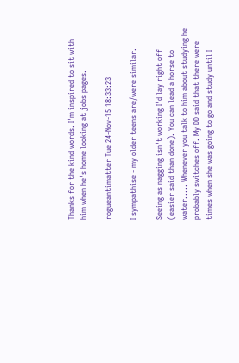Thanks for the kind words. I'm inspired to sit with him when he's home looking at jobs pages.

rogueantimatter Tue 24-Nov-15 18:33:23

I sympathise - my older teens are/were similar.

Seeing as nagging isn't working I'd lay right off (easier said than done). You can lead a horse to water..... Whenever you talk to him about studying he probably switches off. My DD said that there were times when she was going to go and study until I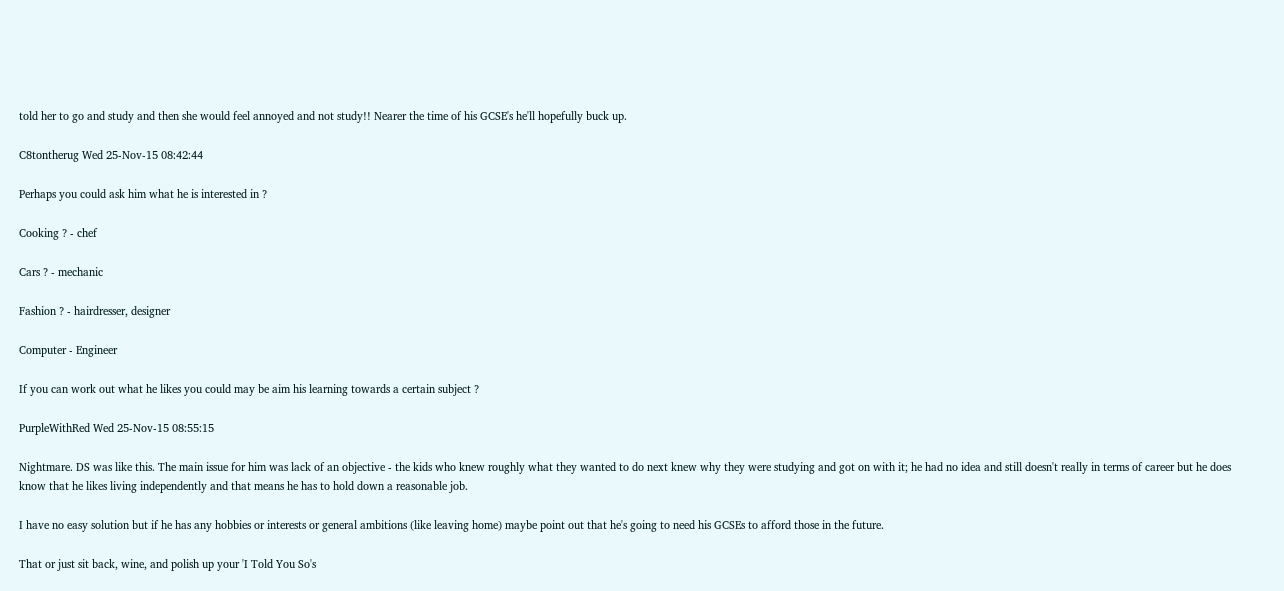told her to go and study and then she would feel annoyed and not study!! Nearer the time of his GCSE's he'll hopefully buck up.

C8tontherug Wed 25-Nov-15 08:42:44

Perhaps you could ask him what he is interested in ?

Cooking ? - chef

Cars ? - mechanic

Fashion ? - hairdresser, designer

Computer - Engineer

If you can work out what he likes you could may be aim his learning towards a certain subject ?

PurpleWithRed Wed 25-Nov-15 08:55:15

Nightmare. DS was like this. The main issue for him was lack of an objective - the kids who knew roughly what they wanted to do next knew why they were studying and got on with it; he had no idea and still doesn't really in terms of career but he does know that he likes living independently and that means he has to hold down a reasonable job.

I have no easy solution but if he has any hobbies or interests or general ambitions (like leaving home) maybe point out that he's going to need his GCSEs to afford those in the future.

That or just sit back, wine, and polish up your 'I Told You So's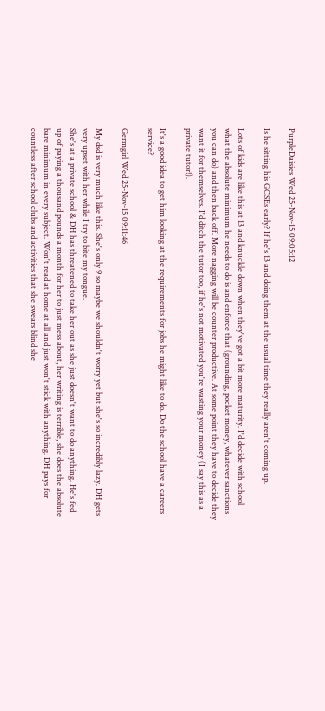PurpleDaisies Wed 25-Nov-15 09:05:12

Is he sitting his GCSEs early? If he's 13 and doing them at the usual time they really aren't coming up.

Lots of kids are like this at 13 and knuckle down when they've got a bit more maturity. I'd decide with school what the absolute minimum he needs to do is and enforce that (grounding, pocket money, whatever sanctions you can do) and then back off. More nagging will be counter productive. At some point they have to decide they want it for themselves. I'd ditch the tutor too, if he's not motivated you're wasting your money (I say this as a private tutor!).

It's a good idea to get him looking at the requirements for jobs he might like to do. Do the school have a careers service?

Germgirl Wed 25-Nov-15 09:11:46

My dsd is very much like this. She's only 9 so maybe we shouldn't worry yet but she's so incredibly lazy. DH gets very upset with her while I try to bite my tongue.
She's at a private school & DH has threatened to take her out as she just doesn't want to do anything. He's fed up of paying a thousand pounds a month for her to just mess about, her writing is terrible, she does the absolute bare minimum in every subject. Won't read at home at all and just won't stick with anything. DH pays for countless after school clubs and activities that she swears blind she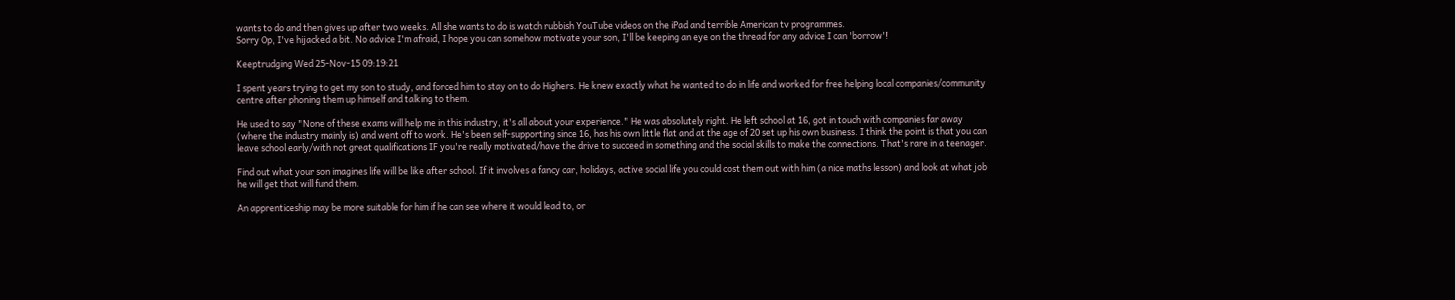wants to do and then gives up after two weeks. All she wants to do is watch rubbish YouTube videos on the iPad and terrible American tv programmes.
Sorry Op, I've hijacked a bit. No advice I'm afraid, I hope you can somehow motivate your son, I'll be keeping an eye on the thread for any advice I can 'borrow'!

Keeptrudging Wed 25-Nov-15 09:19:21

I spent years trying to get my son to study, and forced him to stay on to do Highers. He knew exactly what he wanted to do in life and worked for free helping local companies/community centre after phoning them up himself and talking to them.

He used to say "None of these exams will help me in this industry, it's all about your experience." He was absolutely right. He left school at 16, got in touch with companies far away (where the industry mainly is) and went off to work. He's been self-supporting since 16, has his own little flat and at the age of 20 set up his own business. I think the point is that you can leave school early/with not great qualifications IF you're really motivated/have the drive to succeed in something and the social skills to make the connections. That's rare in a teenager.

Find out what your son imagines life will be like after school. If it involves a fancy car, holidays, active social life you could cost them out with him (a nice maths lesson) and look at what job he will get that will fund them.

An apprenticeship may be more suitable for him if he can see where it would lead to, or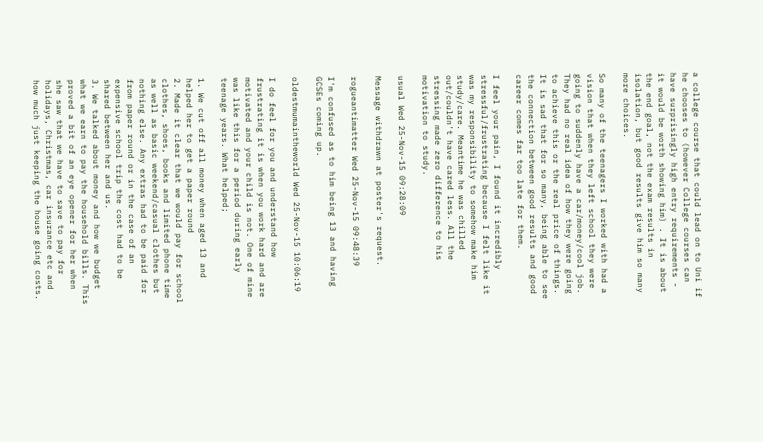a college course that could lead on to Uni if he chooses to (however College courses can have surprisingly high entry requirements - it would be worth showing him) . It is about the end goal, not the exam results in isolation, but good results give him so many more choices.

So many of the teenagers I worked with had a vision that when they left school they were going to suddenly have a car/money/cool job. They had no real idea of how they were going to achieve this or the real price of things. It is sad that for so many, being able to see the connection between good results and good career comes far too late for them.

I feel your pain, I found it incredibly stressful/frustrating because I felt like it was my responsibility to somehow make him study/care. Meantime he was chilled out/couldn't have cared less. All the stressing made zero difference to his motivation to study.

usual Wed 25-Nov-15 09:28:09

Message withdrawn at poster's request.

rogueantimatter Wed 25-Nov-15 09:48:39

I'm confused as to him being 13 and having GCSEs coming up.

oldestmumaintheworld Wed 25-Nov-15 10:06:19

I do feel for you and understand how frustrating it is when you work hard and are motivated and your child is not. One of mine was like this for a period during early teenage years. What helped;

1. We cut off all money when aged 13 and helped her to get a paper round
2. Made it clear that we would pay for school clothes, shoes, books and limited phone time as well as basic weekend/casual clothes but nothing else. Any extras had to be paid for from paper round or in the case of an expensive school trip the cost had to be shared between her and us.
3. We talked about money and how we budget what we earn to pay the household bills. This proved a bit of an eye opener for her when she saw that we have to save to pay for holidays, Christmas, car insurance etc and how much just keeping the house going costs.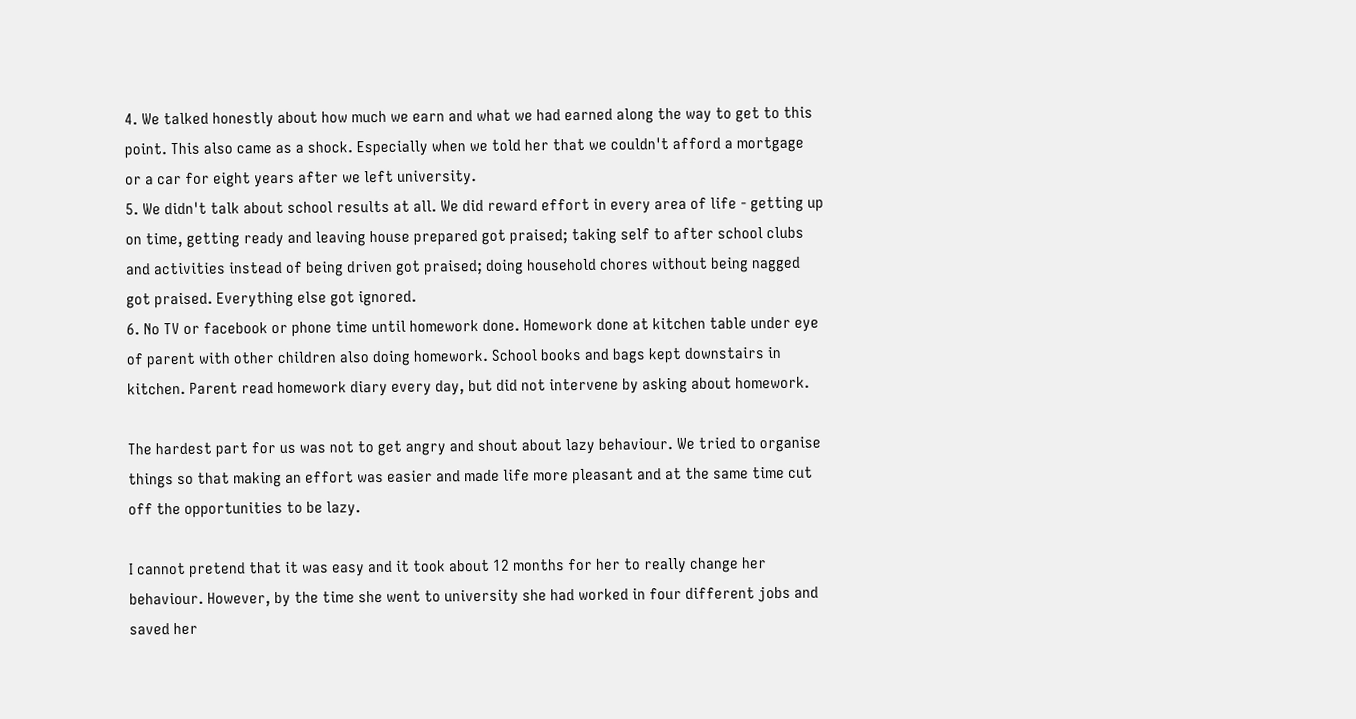4. We talked honestly about how much we earn and what we had earned along the way to get to this point. This also came as a shock. Especially when we told her that we couldn't afford a mortgage or a car for eight years after we left university.
5. We didn't talk about school results at all. We did reward effort in every area of life - getting up on time, getting ready and leaving house prepared got praised; taking self to after school clubs and activities instead of being driven got praised; doing household chores without being nagged got praised. Everything else got ignored.
6. No TV or facebook or phone time until homework done. Homework done at kitchen table under eye of parent with other children also doing homework. School books and bags kept downstairs in kitchen. Parent read homework diary every day, but did not intervene by asking about homework.

The hardest part for us was not to get angry and shout about lazy behaviour. We tried to organise things so that making an effort was easier and made life more pleasant and at the same time cut off the opportunities to be lazy.

I cannot pretend that it was easy and it took about 12 months for her to really change her behaviour. However, by the time she went to university she had worked in four different jobs and saved her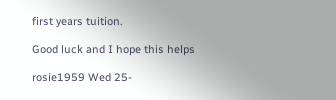first years tuition.

Good luck and I hope this helps

rosie1959 Wed 25-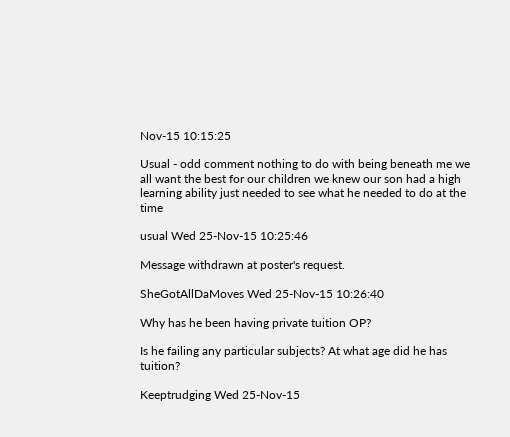Nov-15 10:15:25

Usual - odd comment nothing to do with being beneath me we all want the best for our children we knew our son had a high learning ability just needed to see what he needed to do at the time

usual Wed 25-Nov-15 10:25:46

Message withdrawn at poster's request.

SheGotAllDaMoves Wed 25-Nov-15 10:26:40

Why has he been having private tuition OP?

Is he failing any particular subjects? At what age did he has tuition?

Keeptrudging Wed 25-Nov-15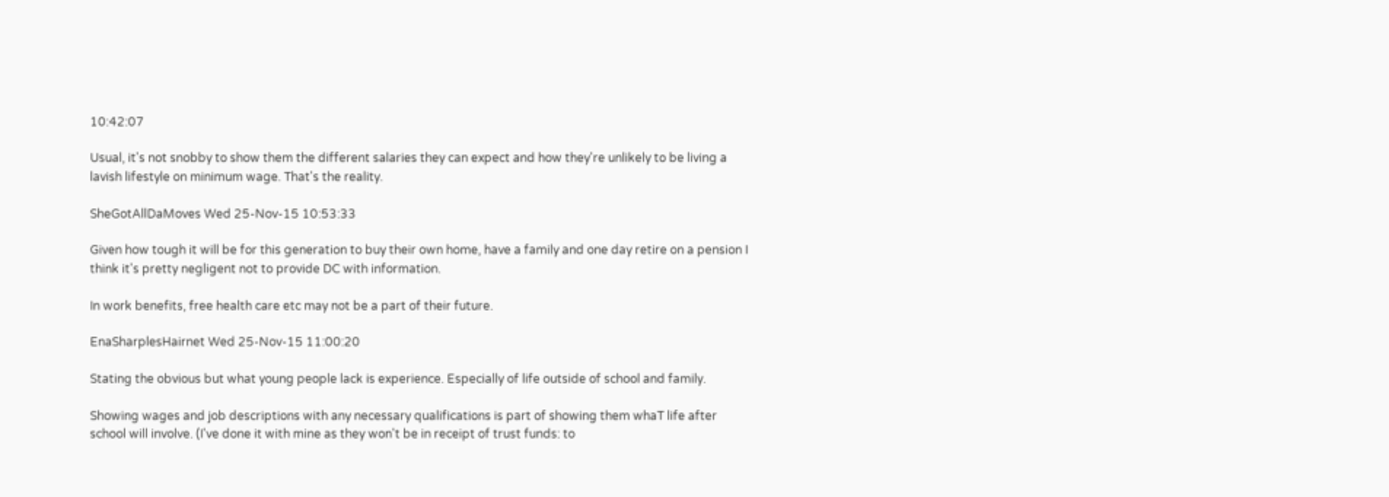10:42:07

Usual, it's not snobby to show them the different salaries they can expect and how they're unlikely to be living a lavish lifestyle on minimum wage. That's the reality.

SheGotAllDaMoves Wed 25-Nov-15 10:53:33

Given how tough it will be for this generation to buy their own home, have a family and one day retire on a pension I think it's pretty negligent not to provide DC with information.

In work benefits, free health care etc may not be a part of their future.

EnaSharplesHairnet Wed 25-Nov-15 11:00:20

Stating the obvious but what young people lack is experience. Especially of life outside of school and family.

Showing wages and job descriptions with any necessary qualifications is part of showing them whaT life after school will involve. (I've done it with mine as they won't be in receipt of trust funds: to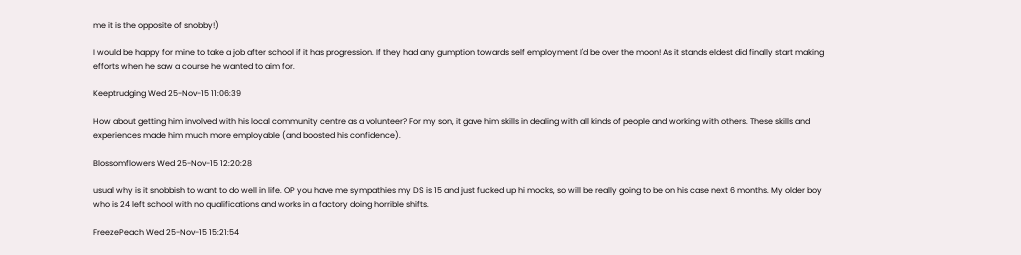me it is the opposite of snobby!)

I would be happy for mine to take a job after school if it has progression. If they had any gumption towards self employment I'd be over the moon! As it stands eldest did finally start making efforts when he saw a course he wanted to aim for.

Keeptrudging Wed 25-Nov-15 11:06:39

How about getting him involved with his local community centre as a volunteer? For my son, it gave him skills in dealing with all kinds of people and working with others. These skills and experiences made him much more employable (and boosted his confidence).

Blossomflowers Wed 25-Nov-15 12:20:28

usual why is it snobbish to want to do well in life. OP you have me sympathies my DS is 15 and just fucked up hi mocks, so will be really going to be on his case next 6 months. My older boy who is 24 left school with no qualifications and works in a factory doing horrible shifts.

FreezePeach Wed 25-Nov-15 15:21:54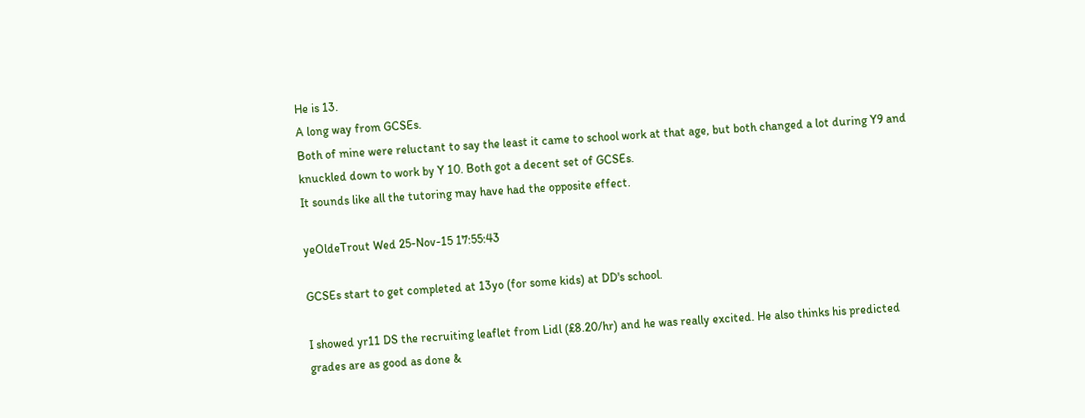He is 13.
A long way from GCSEs.
Both of mine were reluctant to say the least it came to school work at that age, but both changed a lot during Y9 and knuckled down to work by Y 10. Both got a decent set of GCSEs.
It sounds like all the tutoring may have had the opposite effect.

yeOldeTrout Wed 25-Nov-15 17:55:43

GCSEs start to get completed at 13yo (for some kids) at DD's school.

I showed yr11 DS the recruiting leaflet from Lidl (£8.20/hr) and he was really excited. He also thinks his predicted grades are as good as done &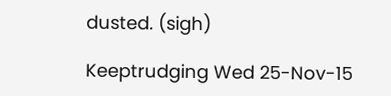dusted. (sigh)

Keeptrudging Wed 25-Nov-15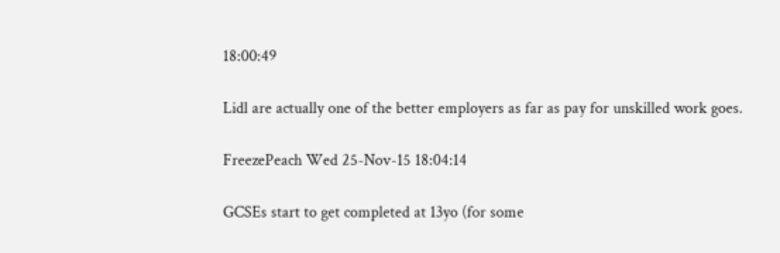18:00:49

Lidl are actually one of the better employers as far as pay for unskilled work goes.

FreezePeach Wed 25-Nov-15 18:04:14

GCSEs start to get completed at 13yo (for some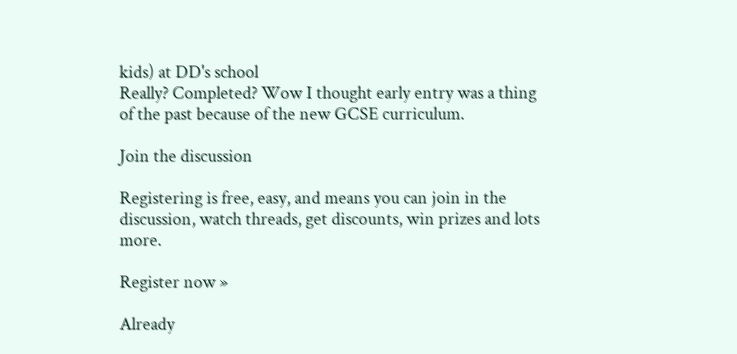kids) at DD's school
Really? Completed? Wow I thought early entry was a thing of the past because of the new GCSE curriculum.

Join the discussion

Registering is free, easy, and means you can join in the discussion, watch threads, get discounts, win prizes and lots more.

Register now »

Already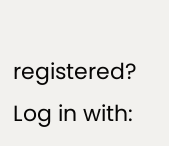registered? Log in with: